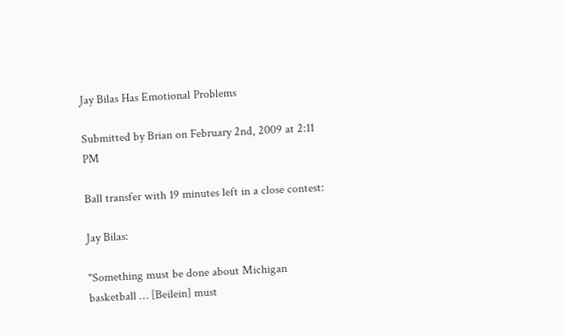Jay Bilas Has Emotional Problems

Submitted by Brian on February 2nd, 2009 at 2:11 PM

Ball transfer with 19 minutes left in a close contest:

Jay Bilas:

"Something must be done about Michigan basketball … [Beilein] must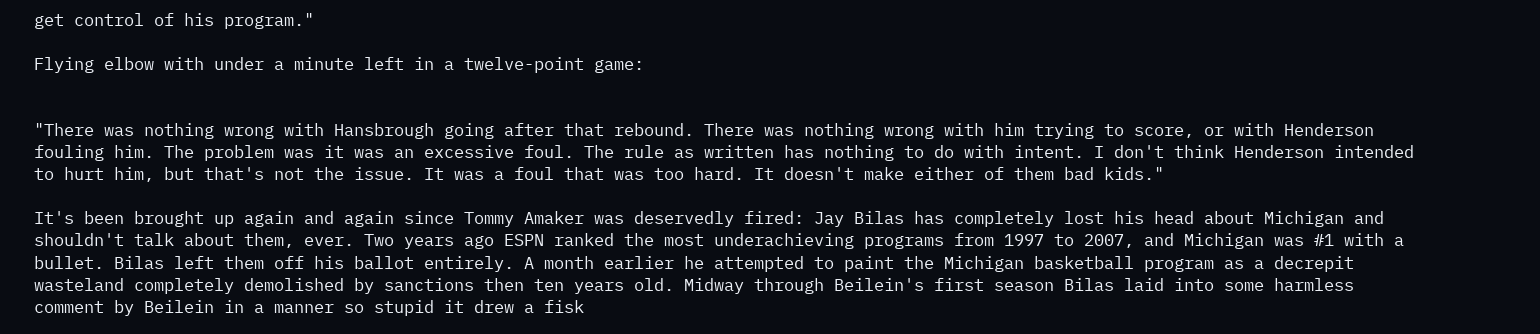get control of his program."

Flying elbow with under a minute left in a twelve-point game:


"There was nothing wrong with Hansbrough going after that rebound. There was nothing wrong with him trying to score, or with Henderson fouling him. The problem was it was an excessive foul. The rule as written has nothing to do with intent. I don't think Henderson intended to hurt him, but that's not the issue. It was a foul that was too hard. It doesn't make either of them bad kids."

It's been brought up again and again since Tommy Amaker was deservedly fired: Jay Bilas has completely lost his head about Michigan and shouldn't talk about them, ever. Two years ago ESPN ranked the most underachieving programs from 1997 to 2007, and Michigan was #1 with a bullet. Bilas left them off his ballot entirely. A month earlier he attempted to paint the Michigan basketball program as a decrepit wasteland completely demolished by sanctions then ten years old. Midway through Beilein's first season Bilas laid into some harmless comment by Beilein in a manner so stupid it drew a fisk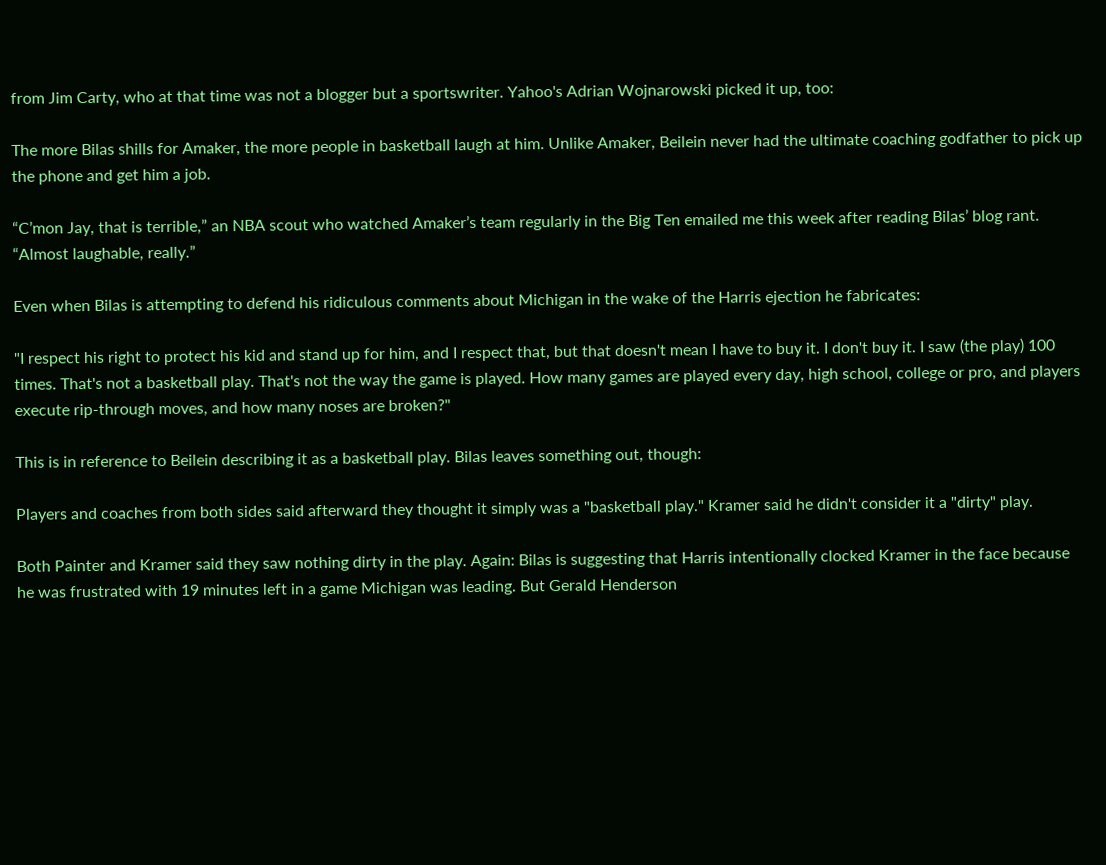from Jim Carty, who at that time was not a blogger but a sportswriter. Yahoo's Adrian Wojnarowski picked it up, too:

The more Bilas shills for Amaker, the more people in basketball laugh at him. Unlike Amaker, Beilein never had the ultimate coaching godfather to pick up the phone and get him a job.

“C’mon Jay, that is terrible,” an NBA scout who watched Amaker’s team regularly in the Big Ten emailed me this week after reading Bilas’ blog rant. “Almost laughable, really.”

Even when Bilas is attempting to defend his ridiculous comments about Michigan in the wake of the Harris ejection he fabricates:

"I respect his right to protect his kid and stand up for him, and I respect that, but that doesn't mean I have to buy it. I don't buy it. I saw (the play) 100 times. That's not a basketball play. That's not the way the game is played. How many games are played every day, high school, college or pro, and players execute rip-through moves, and how many noses are broken?"

This is in reference to Beilein describing it as a basketball play. Bilas leaves something out, though:

Players and coaches from both sides said afterward they thought it simply was a "basketball play." Kramer said he didn't consider it a "dirty" play.

Both Painter and Kramer said they saw nothing dirty in the play. Again: Bilas is suggesting that Harris intentionally clocked Kramer in the face because he was frustrated with 19 minutes left in a game Michigan was leading. But Gerald Henderson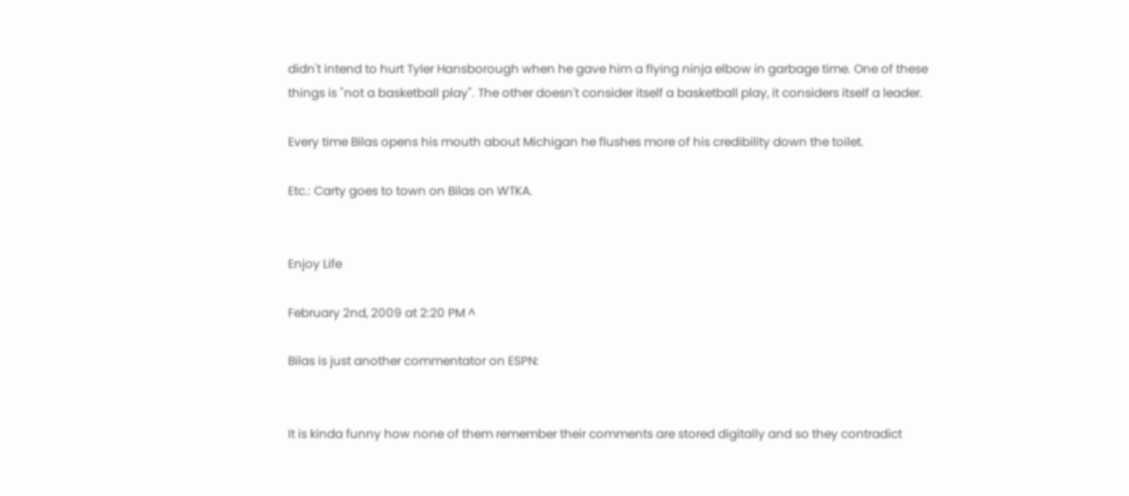didn't intend to hurt Tyler Hansborough when he gave him a flying ninja elbow in garbage time. One of these things is "not a basketball play". The other doesn't consider itself a basketball play, it considers itself a leader.

Every time Bilas opens his mouth about Michigan he flushes more of his credibility down the toilet.

Etc.: Carty goes to town on Bilas on WTKA.


Enjoy Life

February 2nd, 2009 at 2:20 PM ^

Bilas is just another commentator on ESPN:


It is kinda funny how none of them remember their comments are stored digitally and so they contradict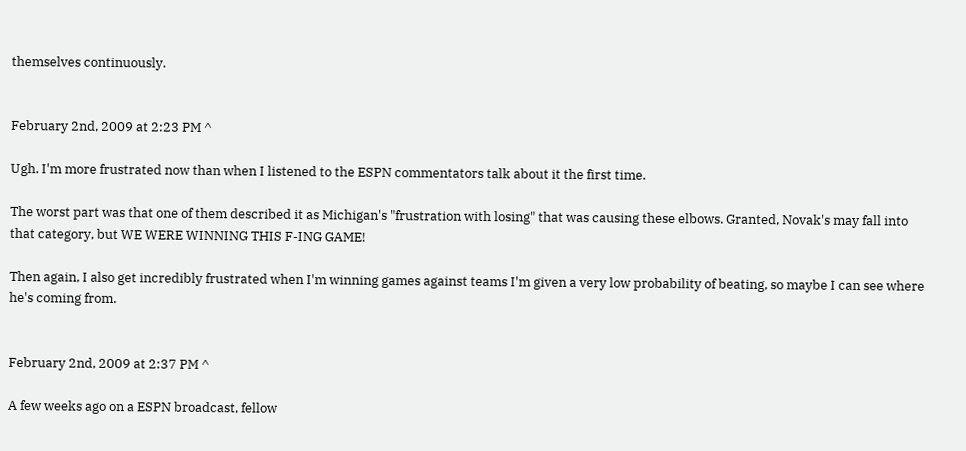themselves continuously.


February 2nd, 2009 at 2:23 PM ^

Ugh. I'm more frustrated now than when I listened to the ESPN commentators talk about it the first time.

The worst part was that one of them described it as Michigan's "frustration with losing" that was causing these elbows. Granted, Novak's may fall into that category, but WE WERE WINNING THIS F-ING GAME!

Then again, I also get incredibly frustrated when I'm winning games against teams I'm given a very low probability of beating, so maybe I can see where he's coming from.


February 2nd, 2009 at 2:37 PM ^

A few weeks ago on a ESPN broadcast, fellow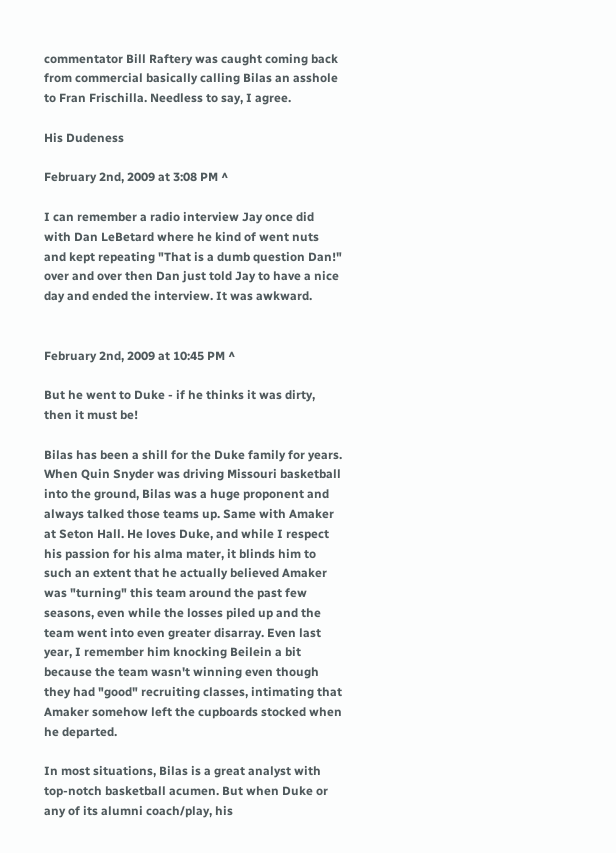commentator Bill Raftery was caught coming back from commercial basically calling Bilas an asshole to Fran Frischilla. Needless to say, I agree.

His Dudeness

February 2nd, 2009 at 3:08 PM ^

I can remember a radio interview Jay once did with Dan LeBetard where he kind of went nuts and kept repeating "That is a dumb question Dan!" over and over then Dan just told Jay to have a nice day and ended the interview. It was awkward.


February 2nd, 2009 at 10:45 PM ^

But he went to Duke - if he thinks it was dirty, then it must be!

Bilas has been a shill for the Duke family for years. When Quin Snyder was driving Missouri basketball into the ground, Bilas was a huge proponent and always talked those teams up. Same with Amaker at Seton Hall. He loves Duke, and while I respect his passion for his alma mater, it blinds him to such an extent that he actually believed Amaker was "turning" this team around the past few seasons, even while the losses piled up and the team went into even greater disarray. Even last year, I remember him knocking Beilein a bit because the team wasn't winning even though they had "good" recruiting classes, intimating that Amaker somehow left the cupboards stocked when he departed.

In most situations, Bilas is a great analyst with top-notch basketball acumen. But when Duke or any of its alumni coach/play, his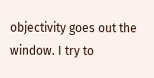objectivity goes out the window. I try to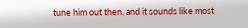tune him out then, and it sounds like most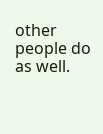other people do as well.